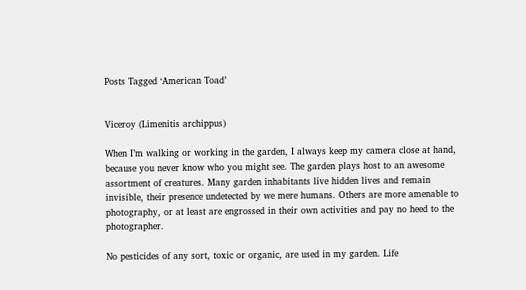Posts Tagged ‘American Toad’


Viceroy (Limenitis archippus)

When I’m walking or working in the garden, I always keep my camera close at hand, because you never know who you might see. The garden plays host to an awesome assortment of creatures. Many garden inhabitants live hidden lives and remain invisible, their presence undetected by we mere humans. Others are more amenable to photography, or at least are engrossed in their own activities and pay no heed to the photographer.

No pesticides of any sort, toxic or organic, are used in my garden. Life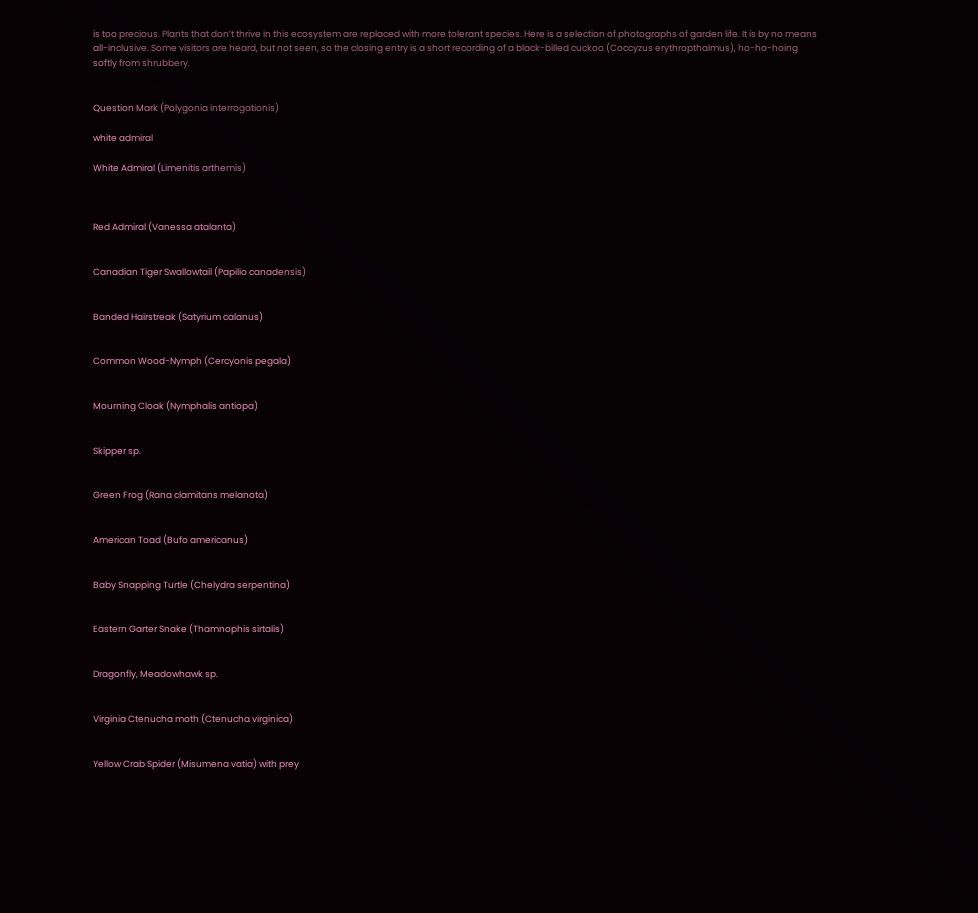is too precious. Plants that don’t thrive in this ecosystem are replaced with more tolerant species. Here is a selection of photographs of garden life. It is by no means all-inclusive. Some visitors are heard, but not seen, so the closing entry is a short recording of a black-billed cuckoo (Coccyzus erythropthalmus), ho-ho-hoing softly from shrubbery.


Question Mark (Polygonia interrogationis)

white admiral

White Admiral (Limenitis arthemis)



Red Admiral (Vanessa atalanta)


Canadian Tiger Swallowtail (Papilio canadensis)


Banded Hairstreak (Satyrium calanus)


Common Wood-Nymph (Cercyonis pegala)


Mourning Cloak (Nymphalis antiopa)


Skipper sp.


Green Frog (Rana clamitans melanota)


American Toad (Bufo americanus)


Baby Snapping Turtle (Chelydra serpentina)


Eastern Garter Snake (Thamnophis sirtalis)


Dragonfly, Meadowhawk sp.


Virginia Ctenucha moth (Ctenucha virginica)


Yellow Crab Spider (Misumena vatia) with prey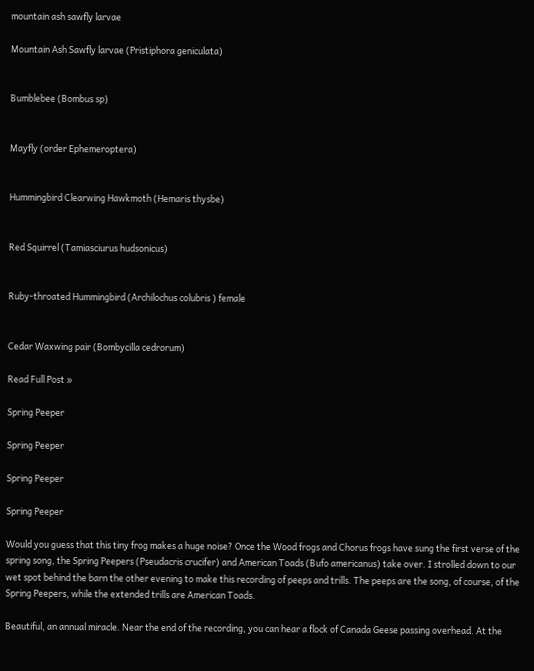mountain ash sawfly larvae

Mountain Ash Sawfly larvae (Pristiphora geniculata)


Bumblebee (Bombus sp)


Mayfly (order Ephemeroptera)


Hummingbird Clearwing Hawkmoth (Hemaris thysbe)


Red Squirrel (Tamiasciurus hudsonicus)


Ruby-throated Hummingbird (Archilochus colubris ) female


Cedar Waxwing pair (Bombycilla cedrorum)

Read Full Post »

Spring Peeper

Spring Peeper

Spring Peeper

Spring Peeper

Would you guess that this tiny frog makes a huge noise? Once the Wood frogs and Chorus frogs have sung the first verse of the spring song, the Spring Peepers (Pseudacris crucifer) and American Toads (Bufo americanus) take over. I strolled down to our wet spot behind the barn the other evening to make this recording of peeps and trills. The peeps are the song, of course, of the Spring Peepers, while the extended trills are American Toads.

Beautiful, an annual miracle. Near the end of the recording, you can hear a flock of Canada Geese passing overhead. At the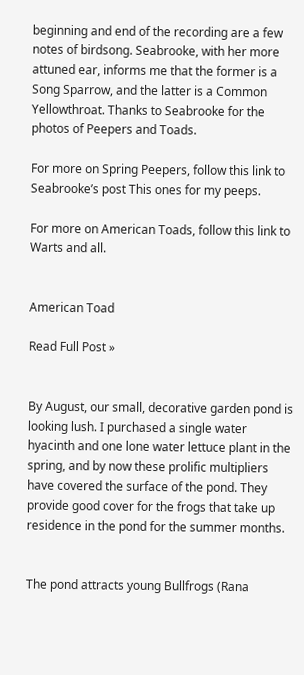beginning and end of the recording are a few notes of birdsong. Seabrooke, with her more attuned ear, informs me that the former is a Song Sparrow, and the latter is a Common Yellowthroat. Thanks to Seabrooke for the photos of Peepers and Toads.

For more on Spring Peepers, follow this link to Seabrooke’s post This ones for my peeps.

For more on American Toads, follow this link to Warts and all.


American Toad

Read Full Post »


By August, our small, decorative garden pond is looking lush. I purchased a single water hyacinth and one lone water lettuce plant in the spring, and by now these prolific multipliers have covered the surface of the pond. They provide good cover for the frogs that take up residence in the pond for the summer months.


The pond attracts young Bullfrogs (Rana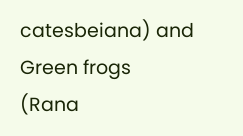catesbeiana) and Green frogs (Rana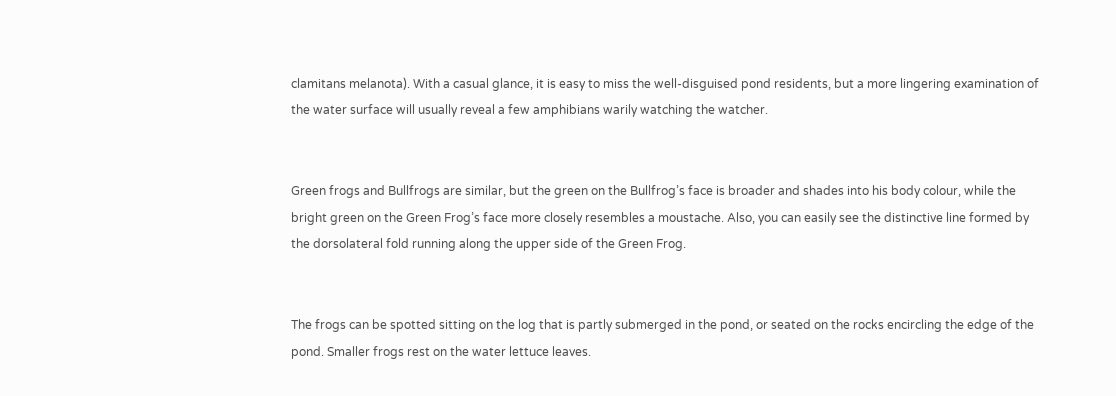clamitans melanota). With a casual glance, it is easy to miss the well-disguised pond residents, but a more lingering examination of the water surface will usually reveal a few amphibians warily watching the watcher.


Green frogs and Bullfrogs are similar, but the green on the Bullfrog’s face is broader and shades into his body colour, while the bright green on the Green Frog’s face more closely resembles a moustache. Also, you can easily see the distinctive line formed by the dorsolateral fold running along the upper side of the Green Frog.


The frogs can be spotted sitting on the log that is partly submerged in the pond, or seated on the rocks encircling the edge of the pond. Smaller frogs rest on the water lettuce leaves.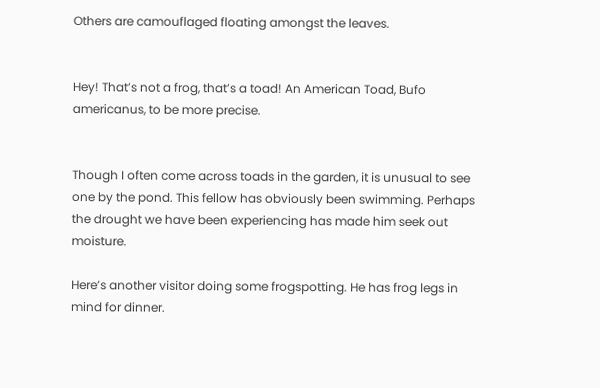Others are camouflaged floating amongst the leaves.


Hey! That’s not a frog, that’s a toad! An American Toad, Bufo americanus, to be more precise.


Though I often come across toads in the garden, it is unusual to see one by the pond. This fellow has obviously been swimming. Perhaps the drought we have been experiencing has made him seek out moisture.

Here’s another visitor doing some frogspotting. He has frog legs in mind for dinner.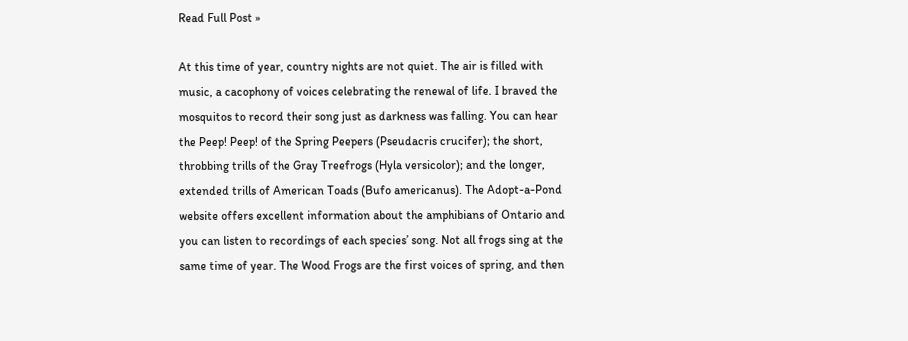Read Full Post »

At this time of year, country nights are not quiet. The air is filled with music, a cacophony of voices celebrating the renewal of life. I braved the mosquitos to record their song just as darkness was falling. You can hear the Peep! Peep! of the Spring Peepers (Pseudacris crucifer); the short, throbbing trills of the Gray Treefrogs (Hyla versicolor); and the longer, extended trills of American Toads (Bufo americanus). The Adopt-a-Pond website offers excellent information about the amphibians of Ontario and you can listen to recordings of each species’ song. Not all frogs sing at the same time of year. The Wood Frogs are the first voices of spring, and then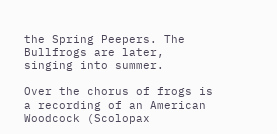the Spring Peepers. The Bullfrogs are later, singing into summer.

Over the chorus of frogs is a recording of an American Woodcock (Scolopax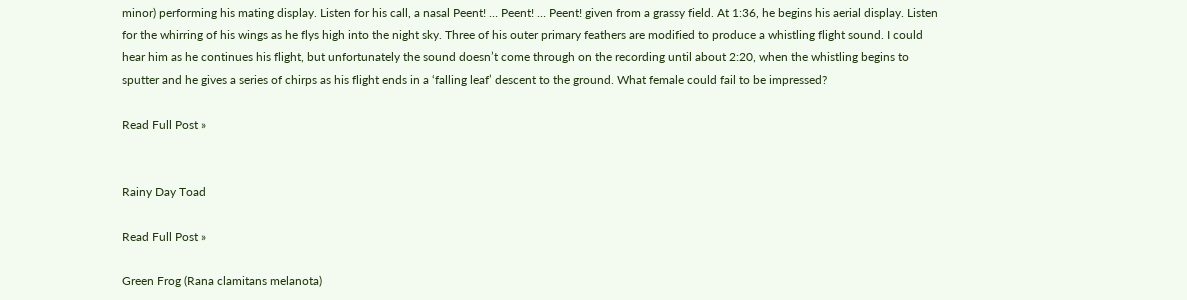minor) performing his mating display. Listen for his call, a nasal Peent! … Peent! … Peent! given from a grassy field. At 1:36, he begins his aerial display. Listen for the whirring of his wings as he flys high into the night sky. Three of his outer primary feathers are modified to produce a whistling flight sound. I could hear him as he continues his flight, but unfortunately the sound doesn’t come through on the recording until about 2:20, when the whistling begins to sputter and he gives a series of chirps as his flight ends in a ‘falling leaf’ descent to the ground. What female could fail to be impressed?

Read Full Post »


Rainy Day Toad

Read Full Post »

Green Frog (Rana clamitans melanota)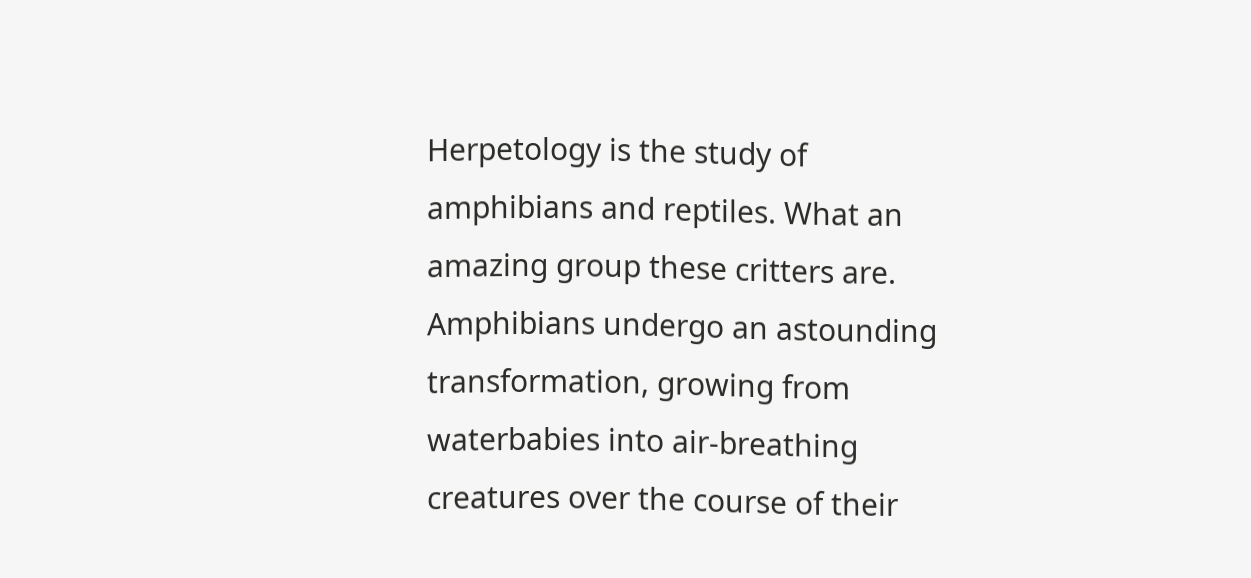Herpetology is the study of amphibians and reptiles. What an amazing group these critters are. Amphibians undergo an astounding transformation, growing from waterbabies into air-breathing creatures over the course of their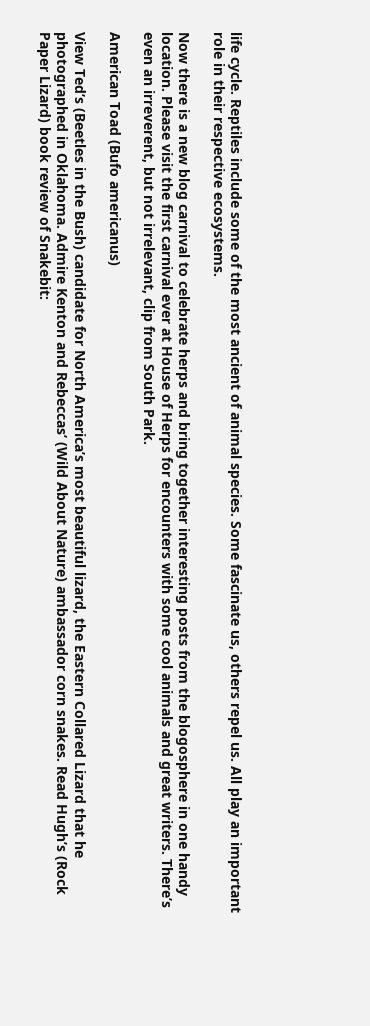life cycle. Reptiles include some of the most ancient of animal species. Some fascinate us, others repel us. All play an important role in their respective ecosystems.

Now there is a new blog carnival to celebrate herps and bring together interesting posts from the blogosphere in one handy location. Please visit the first carnival ever at House of Herps for encounters with some cool animals and great writers. There’s even an irreverent, but not irrelevant, clip from South Park.

American Toad (Bufo americanus)

View Ted’s (Beetles in the Bush) candidate for North America’s most beautiful lizard, the Eastern Collared Lizard that he photographed in Oklahoma. Admire Kenton and Rebeccas’ (Wild About Nature) ambassador corn snakes. Read Hugh’s (Rock Paper Lizard) book review of Snakebit: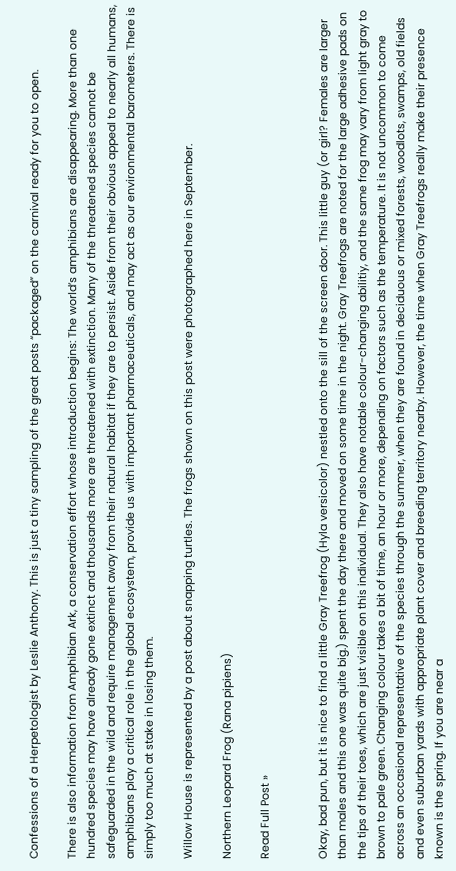Confessions of a Herpetologist by Leslie Anthony. This is just a tiny sampling of the great posts “packaged” on the carnival ready for you to open.

There is also information from Amphibian Ark, a conservation effort whose introduction begins: The world’s amphibians are disappearing. More than one hundred species may have already gone extinct and thousands more are threatened with extinction. Many of the threatened species cannot be safeguarded in the wild and require management away from their natural habitat if they are to persist. Aside from their obvious appeal to nearly all humans, amphibians play a critical role in the global ecosystem, provide us with important pharmaceuticals, and may act as our environmental barometers. There is simply too much at stake in losing them.

Willow House is represented by a post about snapping turtles. The frogs shown on this post were photographed here in September.

Northern Leopard Frog (Rana pipiens)

Read Full Post »


Okay, bad pun, but it is nice to find a little Gray Treefrog (Hyla versicolor) nestled onto the sill of the screen door. This little guy (or girl? Females are larger than males and this one was quite big.) spent the day there and moved on some time in the night. Gray Treefrogs are noted for the large adhesive pads on the tips of their toes, which are just visible on this individual. They also have notable colour-changing abilitiy, and the same frog may vary from light gray to brown to pale green. Changing colour takes a bit of time, an hour or more, depending on factors such as the temperature. It is not uncommon to come across an occasional representative of the species through the summer, when they are found in deciduous or mixed forests, woodlots, swamps, old fields and even suburban yards with appropriate plant cover and breeding territory nearby. However, the time when Gray Treefrogs really make their presence known is the spring. If you are near a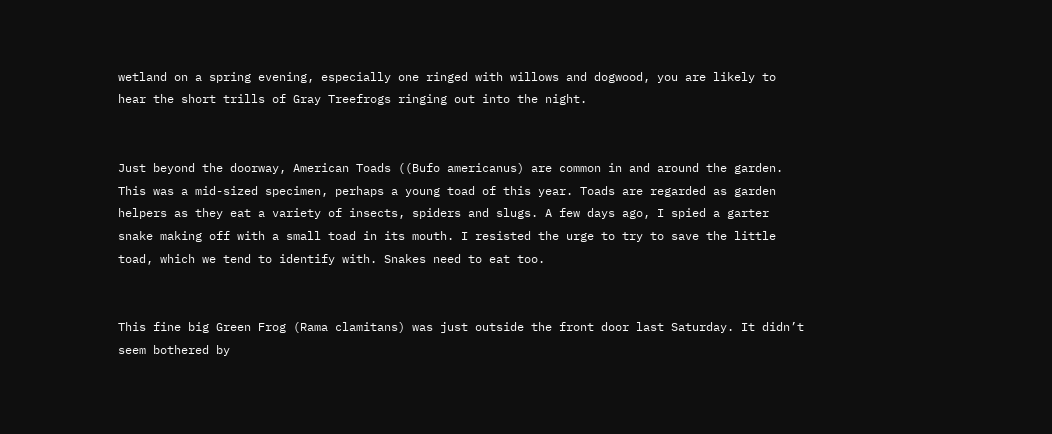wetland on a spring evening, especially one ringed with willows and dogwood, you are likely to hear the short trills of Gray Treefrogs ringing out into the night.


Just beyond the doorway, American Toads ((Bufo americanus) are common in and around the garden. This was a mid-sized specimen, perhaps a young toad of this year. Toads are regarded as garden helpers as they eat a variety of insects, spiders and slugs. A few days ago, I spied a garter snake making off with a small toad in its mouth. I resisted the urge to try to save the little toad, which we tend to identify with. Snakes need to eat too.


This fine big Green Frog (Rama clamitans) was just outside the front door last Saturday. It didn’t seem bothered by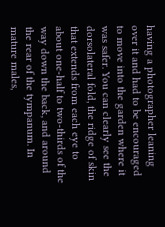having a photographer leaning over it and had to be encouraged to move into the garden where it was safer. You can clearly see the dorsolateral fold, the ridge of skin that extends from each eye to about one-half to two-thirds of the way down the back, and around the rear of the tympanum. In mature males,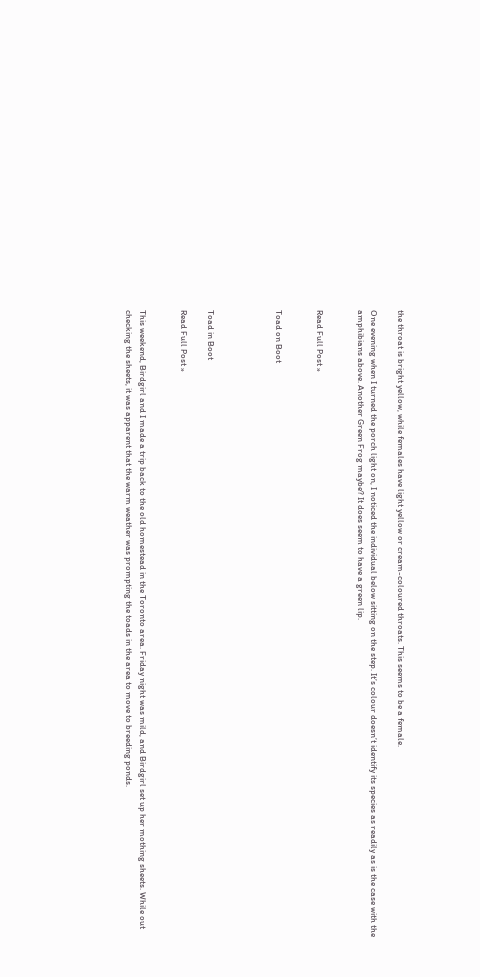the throat is bright yellow, while females have light yellow or cream-coloured throats. This seems to be a female.

One evening when I turned the porch light on, I noticed the individual below sitting on the step. It’s colour doesn’t identify its species as readily as is the case with the amphibians above. Another Green Frog maybe? It does seem to have a green lip.


Read Full Post »


Toad on Boot




Toad in Boot

Read Full Post »


This weekend, Birdgirl and I made a trip back to the old homestead in the Toronto area. Friday night was mild, and Birdgirl set up her mothing sheets. While out checking the sheets, it was apparent that the warm weather was prompting the toads in the area to move to breeding ponds.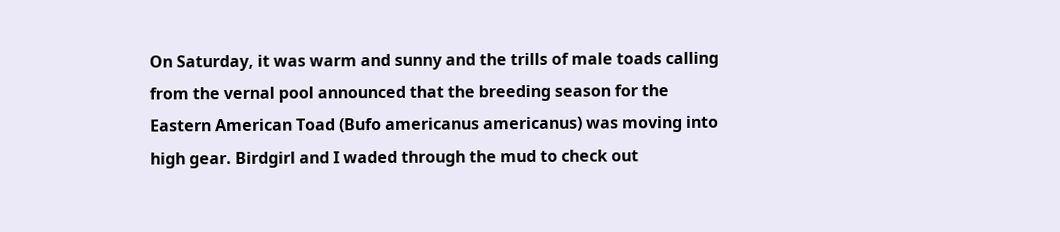On Saturday, it was warm and sunny and the trills of male toads calling from the vernal pool announced that the breeding season for the Eastern American Toad (Bufo americanus americanus) was moving into high gear. Birdgirl and I waded through the mud to check out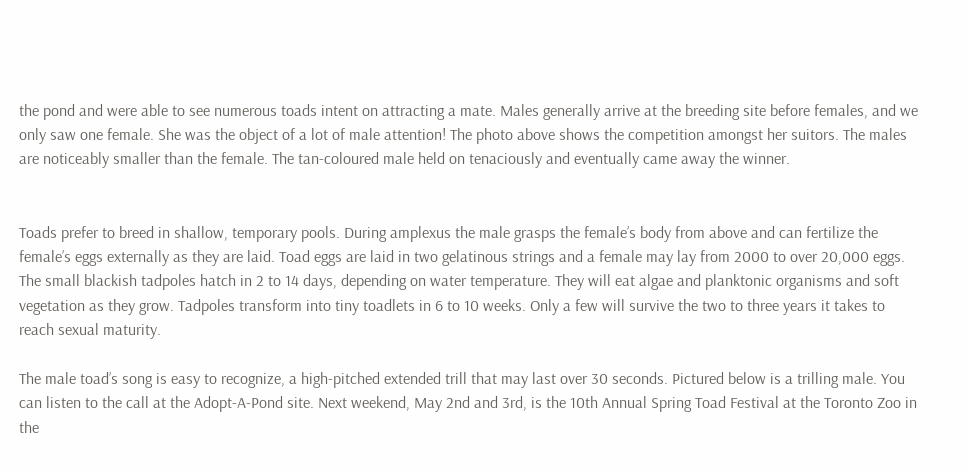the pond and were able to see numerous toads intent on attracting a mate. Males generally arrive at the breeding site before females, and we only saw one female. She was the object of a lot of male attention! The photo above shows the competition amongst her suitors. The males are noticeably smaller than the female. The tan-coloured male held on tenaciously and eventually came away the winner.


Toads prefer to breed in shallow, temporary pools. During amplexus the male grasps the female’s body from above and can fertilize the female’s eggs externally as they are laid. Toad eggs are laid in two gelatinous strings and a female may lay from 2000 to over 20,000 eggs. The small blackish tadpoles hatch in 2 to 14 days, depending on water temperature. They will eat algae and planktonic organisms and soft vegetation as they grow. Tadpoles transform into tiny toadlets in 6 to 10 weeks. Only a few will survive the two to three years it takes to reach sexual maturity.

The male toad’s song is easy to recognize, a high-pitched extended trill that may last over 30 seconds. Pictured below is a trilling male. You can listen to the call at the Adopt-A-Pond site. Next weekend, May 2nd and 3rd, is the 10th Annual Spring Toad Festival at the Toronto Zoo in the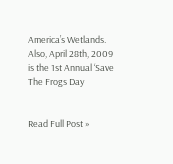America’s Wetlands. Also, April 28th, 2009 is the 1st Annual ‘Save The Frogs Day


Read Full Post »